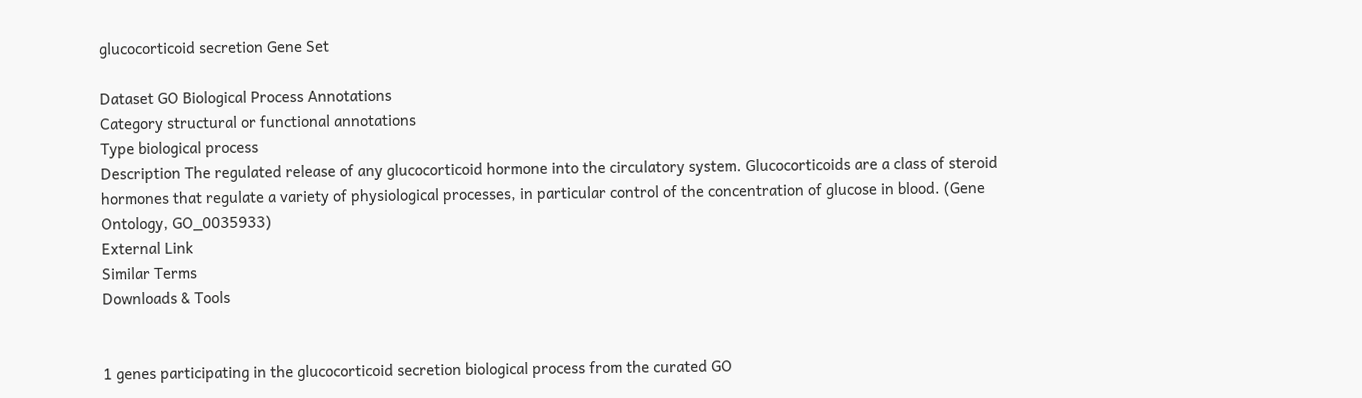glucocorticoid secretion Gene Set

Dataset GO Biological Process Annotations
Category structural or functional annotations
Type biological process
Description The regulated release of any glucocorticoid hormone into the circulatory system. Glucocorticoids are a class of steroid hormones that regulate a variety of physiological processes, in particular control of the concentration of glucose in blood. (Gene Ontology, GO_0035933)
External Link
Similar Terms
Downloads & Tools


1 genes participating in the glucocorticoid secretion biological process from the curated GO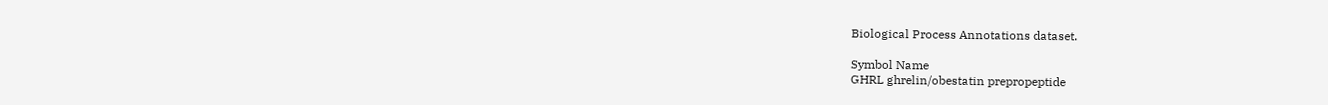Biological Process Annotations dataset.

Symbol Name
GHRL ghrelin/obestatin prepropeptide